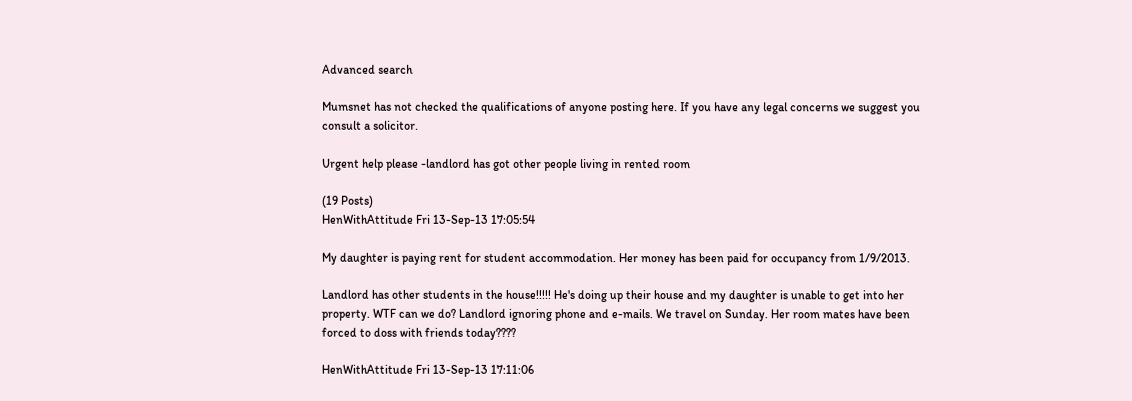Advanced search

Mumsnet has not checked the qualifications of anyone posting here. If you have any legal concerns we suggest you consult a solicitor.

Urgent help please -landlord has got other people living in rented room

(19 Posts)
HenWithAttitude Fri 13-Sep-13 17:05:54

My daughter is paying rent for student accommodation. Her money has been paid for occupancy from 1/9/2013.

Landlord has other students in the house!!!!! He's doing up their house and my daughter is unable to get into her property. WTF can we do? Landlord ignoring phone and e-mails. We travel on Sunday. Her room mates have been forced to doss with friends today????

HenWithAttitude Fri 13-Sep-13 17:11:06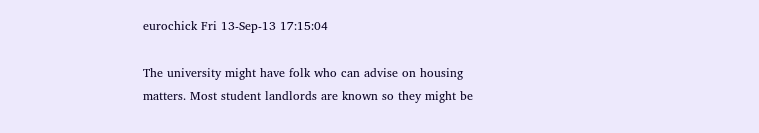eurochick Fri 13-Sep-13 17:15:04

The university might have folk who can advise on housing matters. Most student landlords are known so they might be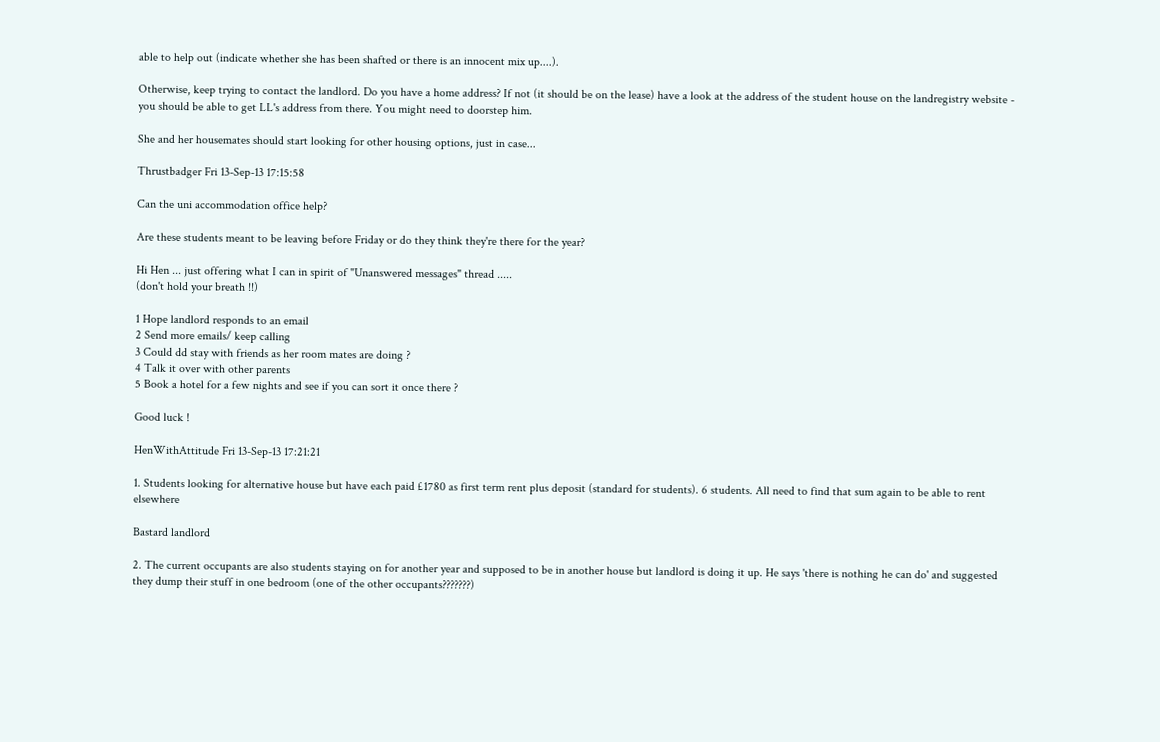able to help out (indicate whether she has been shafted or there is an innocent mix up....).

Otherwise, keep trying to contact the landlord. Do you have a home address? If not (it should be on the lease) have a look at the address of the student house on the landregistry website - you should be able to get LL's address from there. You might need to doorstep him.

She and her housemates should start looking for other housing options, just in case...

Thrustbadger Fri 13-Sep-13 17:15:58

Can the uni accommodation office help?

Are these students meant to be leaving before Friday or do they think they're there for the year?

Hi Hen ... just offering what I can in spirit of "Unanswered messages" thread .....
(don't hold your breath !!)

1 Hope landlord responds to an email
2 Send more emails/ keep calling
3 Could dd stay with friends as her room mates are doing ?
4 Talk it over with other parents
5 Book a hotel for a few nights and see if you can sort it once there ?

Good luck !

HenWithAttitude Fri 13-Sep-13 17:21:21

1. Students looking for alternative house but have each paid £1780 as first term rent plus deposit (standard for students). 6 students. All need to find that sum again to be able to rent elsewhere

Bastard landlord

2. The current occupants are also students staying on for another year and supposed to be in another house but landlord is doing it up. He says 'there is nothing he can do' and suggested they dump their stuff in one bedroom (one of the other occupants???????)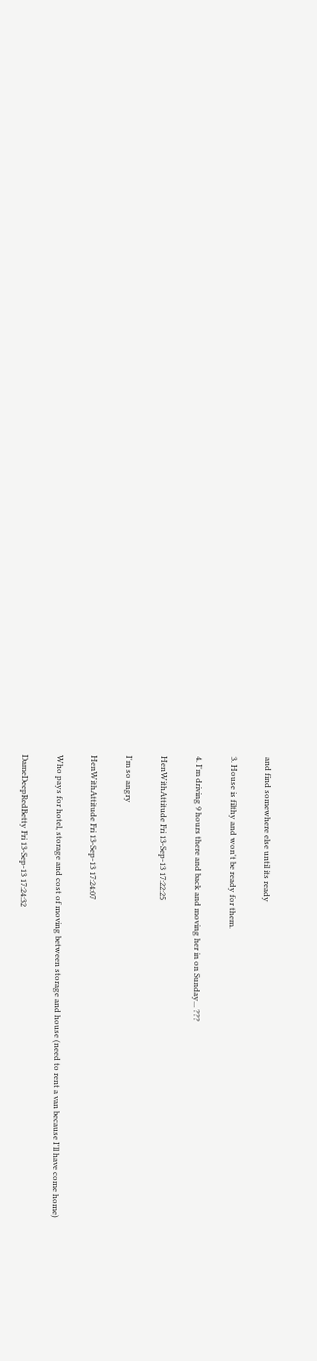and find somewhere else until its ready

3. House is filthy and won't be ready for them.

4. I'm driving 9 hours there and back and moving her in on Sunday... ???

HenWithAttitude Fri 13-Sep-13 17:22:25

I'm so angry

HenWithAttitude Fri 13-Sep-13 17:24:07

Who pays for hotel, storage and cost of moving between storage and house (need to rent a van because I'll have come home)

DameDeepRedBetty Fri 13-Sep-13 17:24:32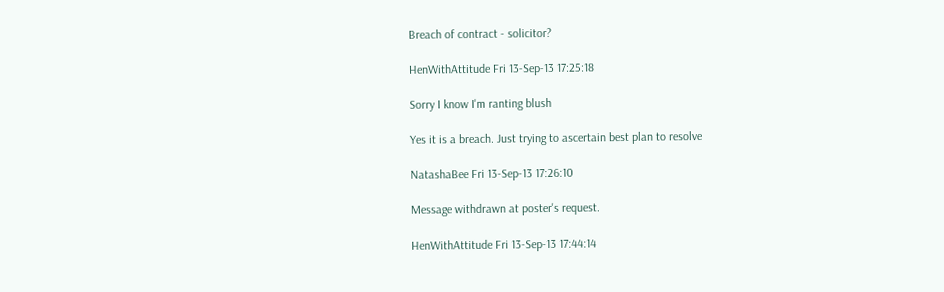Breach of contract - solicitor?

HenWithAttitude Fri 13-Sep-13 17:25:18

Sorry I know I'm ranting blush

Yes it is a breach. Just trying to ascertain best plan to resolve

NatashaBee Fri 13-Sep-13 17:26:10

Message withdrawn at poster's request.

HenWithAttitude Fri 13-Sep-13 17:44:14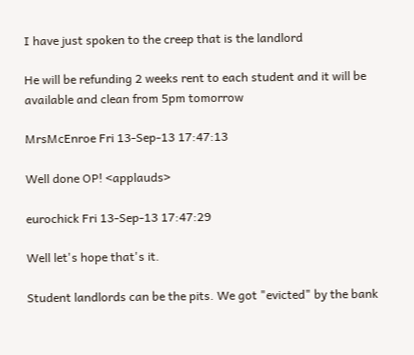I have just spoken to the creep that is the landlord

He will be refunding 2 weeks rent to each student and it will be available and clean from 5pm tomorrow

MrsMcEnroe Fri 13-Sep-13 17:47:13

Well done OP! <applauds>

eurochick Fri 13-Sep-13 17:47:29

Well let's hope that's it.

Student landlords can be the pits. We got "evicted" by the bank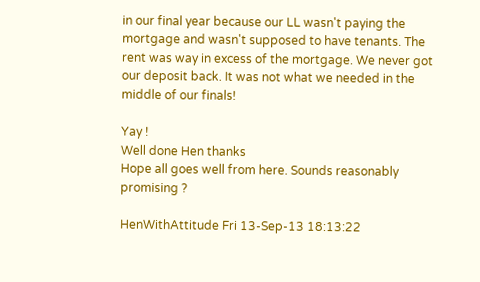in our final year because our LL wasn't paying the mortgage and wasn't supposed to have tenants. The rent was way in excess of the mortgage. We never got our deposit back. It was not what we needed in the middle of our finals!

Yay !
Well done Hen thanks
Hope all goes well from here. Sounds reasonably promising ?

HenWithAttitude Fri 13-Sep-13 18:13:22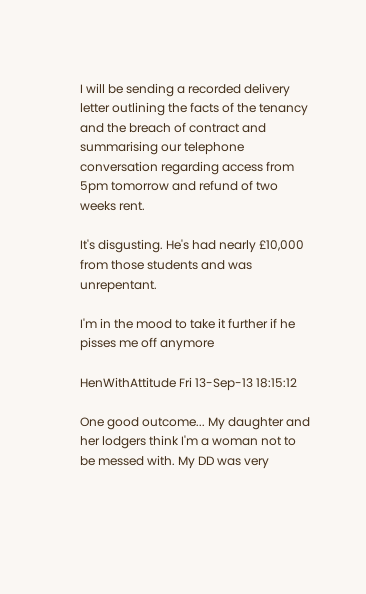I will be sending a recorded delivery letter outlining the facts of the tenancy and the breach of contract and summarising our telephone conversation regarding access from 5pm tomorrow and refund of two weeks rent.

It's disgusting. He's had nearly £10,000 from those students and was unrepentant.

I'm in the mood to take it further if he pisses me off anymore

HenWithAttitude Fri 13-Sep-13 18:15:12

One good outcome... My daughter and her lodgers think I'm a woman not to be messed with. My DD was very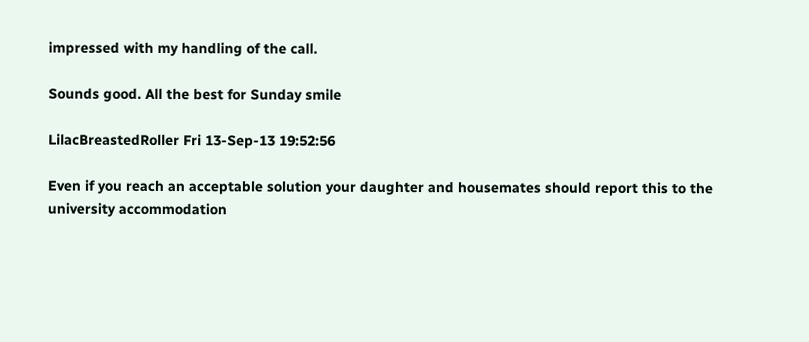impressed with my handling of the call.

Sounds good. All the best for Sunday smile

LilacBreastedRoller Fri 13-Sep-13 19:52:56

Even if you reach an acceptable solution your daughter and housemates should report this to the university accommodation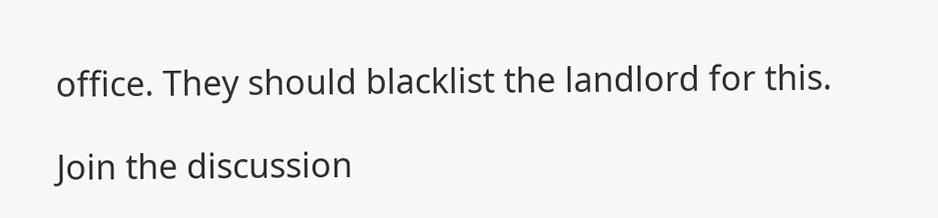office. They should blacklist the landlord for this.

Join the discussion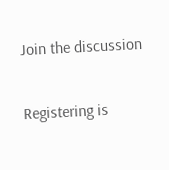Join the discussion

Registering is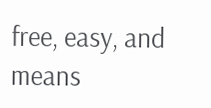free, easy, and means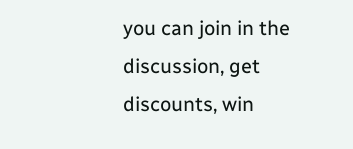you can join in the discussion, get discounts, win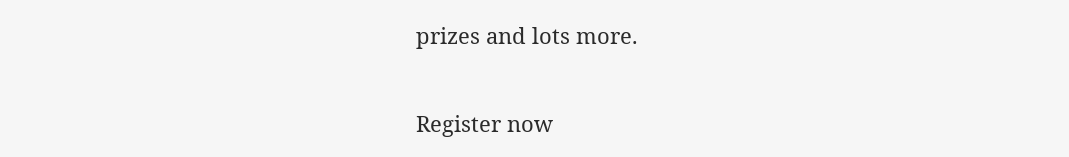prizes and lots more.

Register now